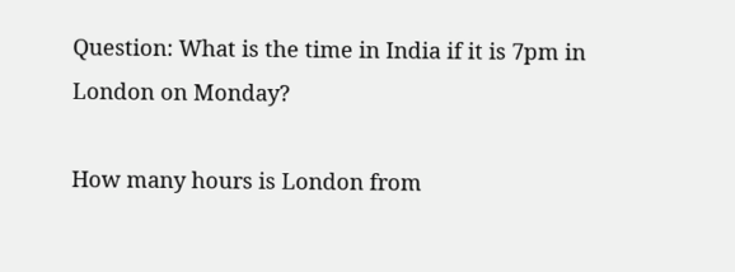Question: What is the time in India if it is 7pm in London on Monday?

How many hours is London from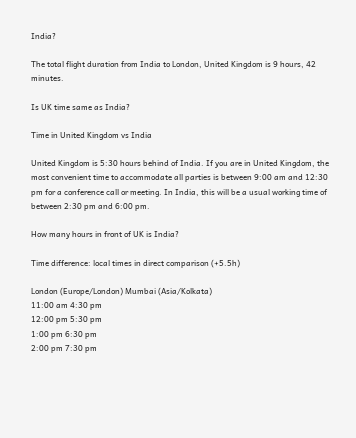India?

The total flight duration from India to London, United Kingdom is 9 hours, 42 minutes.

Is UK time same as India?

Time in United Kingdom vs India

United Kingdom is 5:30 hours behind of India. If you are in United Kingdom, the most convenient time to accommodate all parties is between 9:00 am and 12:30 pm for a conference call or meeting. In India, this will be a usual working time of between 2:30 pm and 6:00 pm.

How many hours in front of UK is India?

Time difference: local times in direct comparison (+5.5h)

London (Europe/London) Mumbai (Asia/Kolkata)
11:00 am 4:30 pm
12:00 pm 5:30 pm
1:00 pm 6:30 pm
2:00 pm 7:30 pm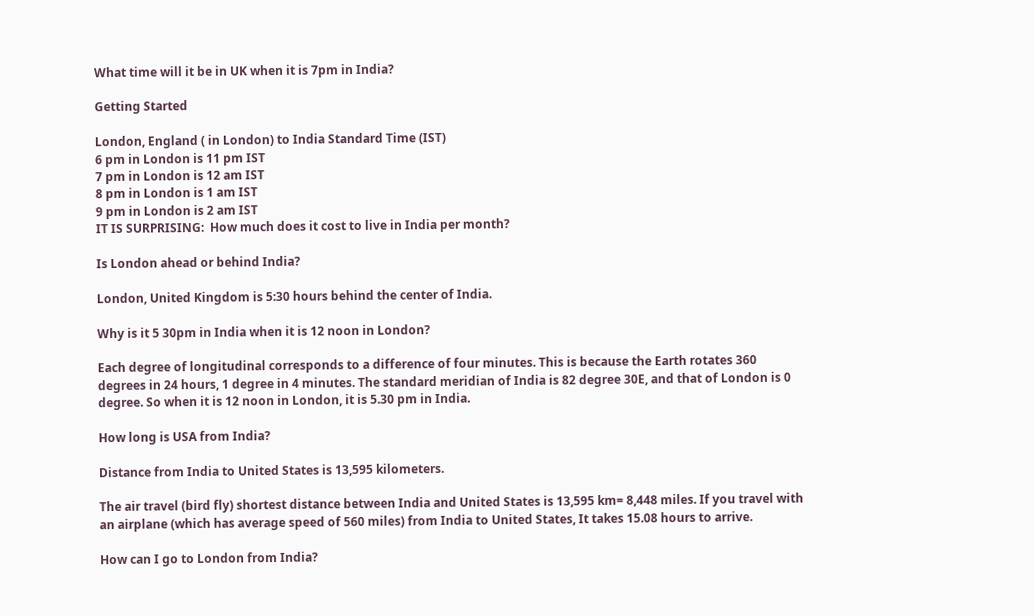What time will it be in UK when it is 7pm in India?

Getting Started

London, England ( in London) to India Standard Time (IST)
6 pm in London is 11 pm IST
7 pm in London is 12 am IST
8 pm in London is 1 am IST
9 pm in London is 2 am IST
IT IS SURPRISING:  How much does it cost to live in India per month?

Is London ahead or behind India?

London, United Kingdom is 5:30 hours behind the center of India.

Why is it 5 30pm in India when it is 12 noon in London?

Each degree of longitudinal corresponds to a difference of four minutes. This is because the Earth rotates 360 degrees in 24 hours, 1 degree in 4 minutes. The standard meridian of India is 82 degree 30E, and that of London is 0 degree. So when it is 12 noon in London, it is 5.30 pm in India.

How long is USA from India?

Distance from India to United States is 13,595 kilometers.

The air travel (bird fly) shortest distance between India and United States is 13,595 km= 8,448 miles. If you travel with an airplane (which has average speed of 560 miles) from India to United States, It takes 15.08 hours to arrive.

How can I go to London from India?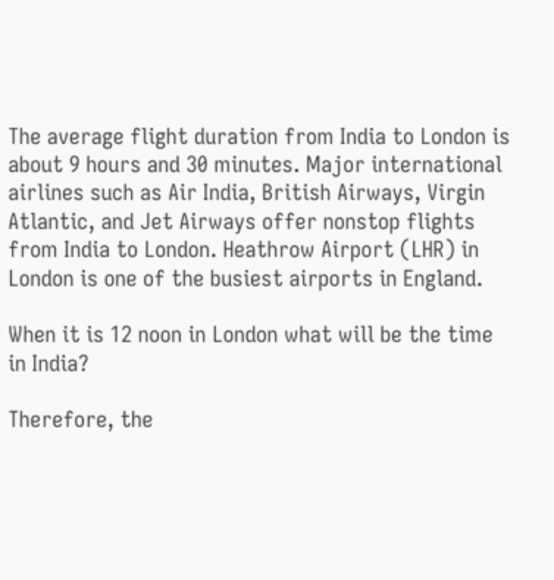The average flight duration from India to London is about 9 hours and 30 minutes. Major international airlines such as Air India, British Airways, Virgin Atlantic, and Jet Airways offer nonstop flights from India to London. Heathrow Airport (LHR) in London is one of the busiest airports in England.

When it is 12 noon in London what will be the time in India?

Therefore, the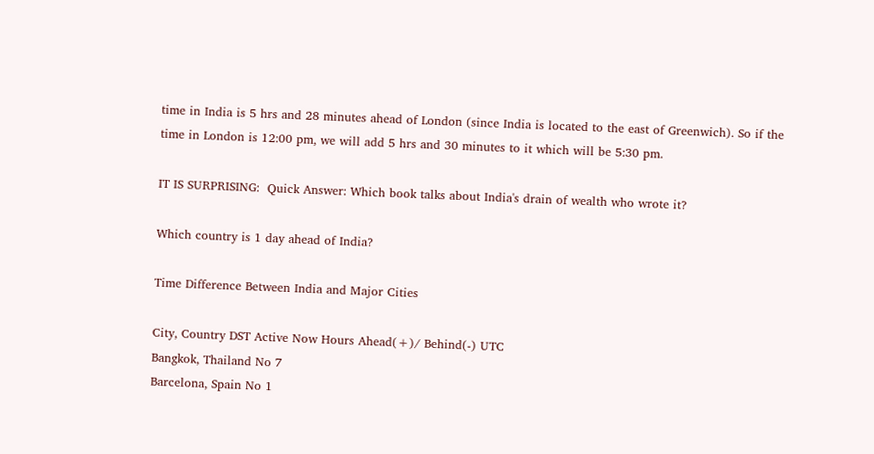time in India is 5 hrs and 28 minutes ahead of London (since India is located to the east of Greenwich). So if the time in London is 12:00 pm, we will add 5 hrs and 30 minutes to it which will be 5:30 pm.

IT IS SURPRISING:  Quick Answer: Which book talks about India's drain of wealth who wrote it?

Which country is 1 day ahead of India?

Time Difference Between India and Major Cities

City, Country DST Active Now Hours Ahead(+)/ Behind(-) UTC
Bangkok, Thailand No 7
Barcelona, Spain No 1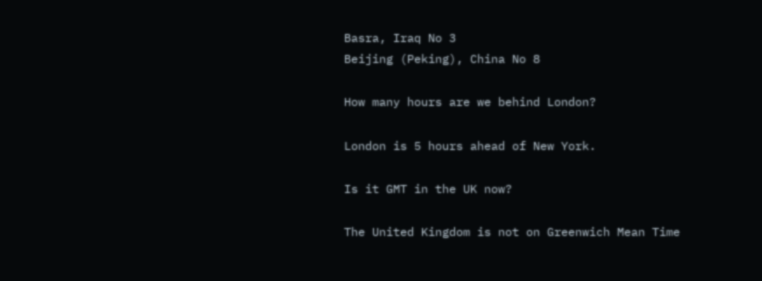Basra, Iraq No 3
Beijing (Peking), China No 8

How many hours are we behind London?

London is 5 hours ahead of New York.

Is it GMT in the UK now?

The United Kingdom is not on Greenwich Mean Time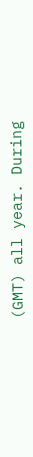(GMT) all year. During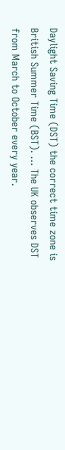Daylight Saving Time (DST) the correct time zone is British Summer Time (BST). … The UK observes DST from March to October every year.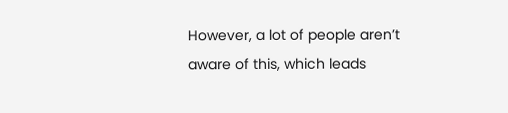However, a lot of people aren’t aware of this, which leads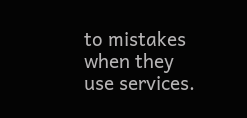to mistakes when they use services.